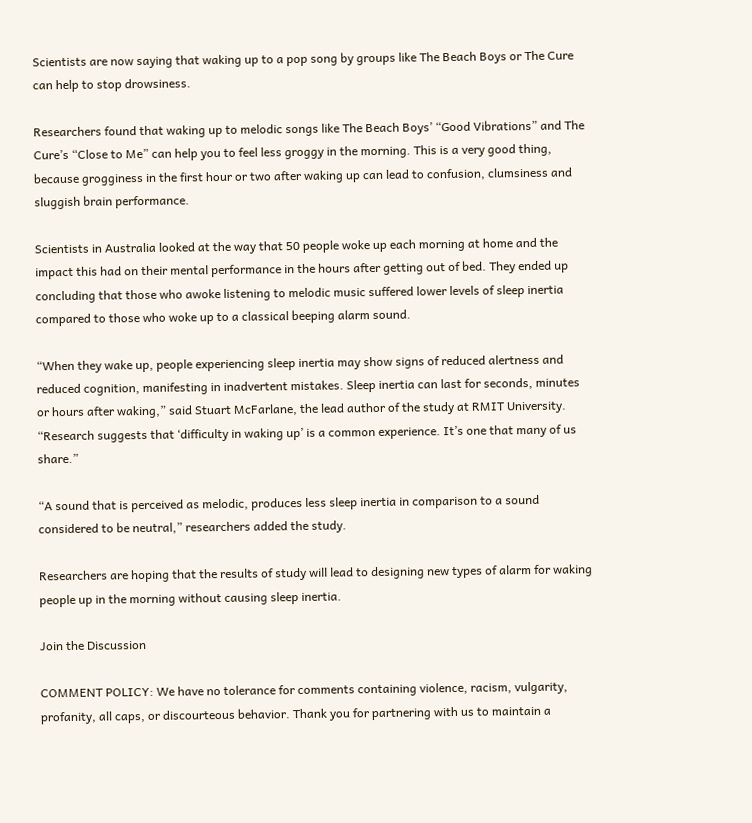Scientists are now saying that waking up to a pop song by groups like The Beach Boys or The Cure can help to stop drowsiness.

Researchers found that waking up to melodic songs like The Beach Boys’ “Good Vibrations” and The Cure’s “Close to Me” can help you to feel less groggy in the morning. This is a very good thing, because grogginess in the first hour or two after waking up can lead to confusion, clumsiness and sluggish brain performance.

Scientists in Australia looked at the way that 50 people woke up each morning at home and the impact this had on their mental performance in the hours after getting out of bed. They ended up concluding that those who awoke listening to melodic music suffered lower levels of sleep inertia compared to those who woke up to a classical beeping alarm sound.

“When they wake up, people experiencing sleep inertia may show signs of reduced alertness and reduced cognition, manifesting in inadvertent mistakes. Sleep inertia can last for seconds, minutes or hours after waking,” said Stuart McFarlane, the lead author of the study at RMIT University. “Research suggests that ‘difficulty in waking up’ is a common experience. It’s one that many of us share.”

“A sound that is perceived as melodic, produces less sleep inertia in comparison to a sound considered to be neutral,” researchers added the study.

Researchers are hoping that the results of study will lead to designing new types of alarm for waking people up in the morning without causing sleep inertia.

Join the Discussion

COMMENT POLICY: We have no tolerance for comments containing violence, racism, vulgarity, profanity, all caps, or discourteous behavior. Thank you for partnering with us to maintain a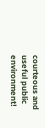courteous and useful public environment!